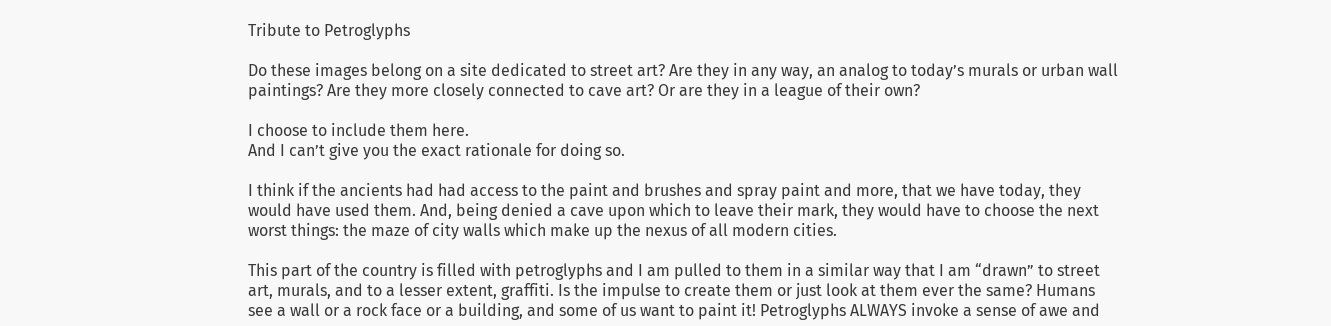Tribute to Petroglyphs

Do these images belong on a site dedicated to street art? Are they in any way, an analog to today’s murals or urban wall paintings? Are they more closely connected to cave art? Or are they in a league of their own?

I choose to include them here.
And I can’t give you the exact rationale for doing so.

I think if the ancients had had access to the paint and brushes and spray paint and more, that we have today, they would have used them. And, being denied a cave upon which to leave their mark, they would have to choose the next worst things: the maze of city walls which make up the nexus of all modern cities.

This part of the country is filled with petroglyphs and I am pulled to them in a similar way that I am “drawn” to street art, murals, and to a lesser extent, graffiti. Is the impulse to create them or just look at them ever the same? Humans see a wall or a rock face or a building, and some of us want to paint it! Petroglyphs ALWAYS invoke a sense of awe and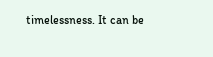timelessness. It can be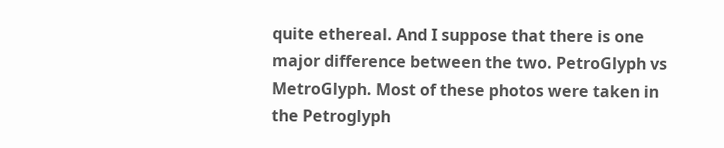quite ethereal. And I suppose that there is one major difference between the two. PetroGlyph vs MetroGlyph. Most of these photos were taken in the Petroglyph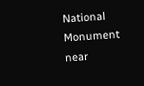National Monument near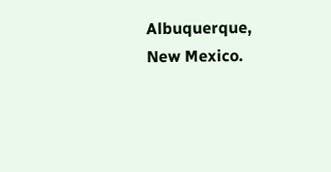Albuquerque, New Mexico.